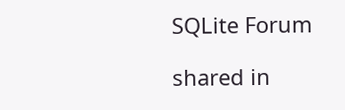SQLite Forum

shared in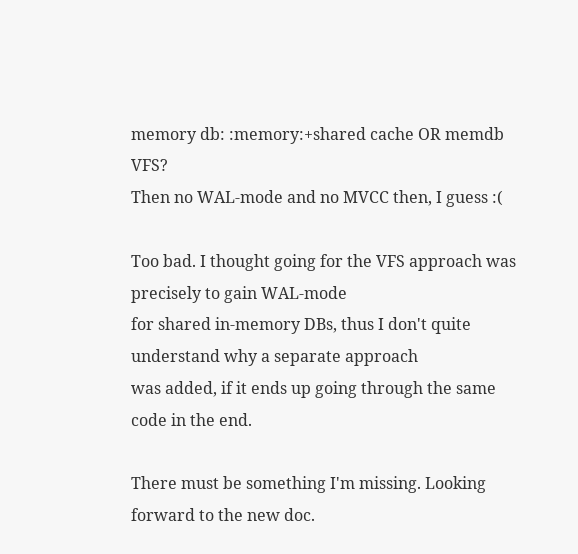memory db: :memory:+shared cache OR memdb VFS?
Then no WAL-mode and no MVCC then, I guess :(

Too bad. I thought going for the VFS approach was precisely to gain WAL-mode
for shared in-memory DBs, thus I don't quite understand why a separate approach
was added, if it ends up going through the same code in the end.

There must be something I'm missing. Looking forward to the new doc.